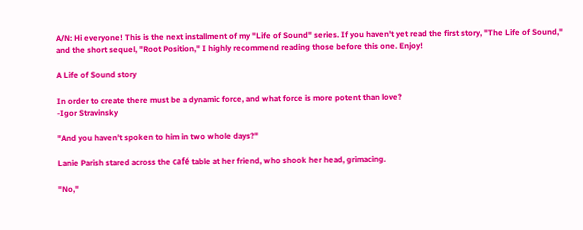A/N: Hi everyone! This is the next installment of my "Life of Sound" series. If you haven't yet read the first story, "The Life of Sound," and the short sequel, "Root Position," I highly recommend reading those before this one. Enjoy!

A Life of Sound story

In order to create there must be a dynamic force, and what force is more potent than love?
-Igor Stravinsky

"And you haven't spoken to him in two whole days?"

Lanie Parish stared across the café table at her friend, who shook her head, grimacing.

"No,"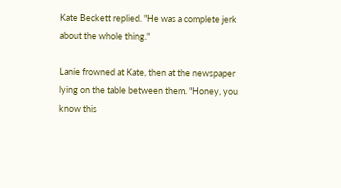Kate Beckett replied. "He was a complete jerk about the whole thing."

Lanie frowned at Kate, then at the newspaper lying on the table between them. "Honey, you know this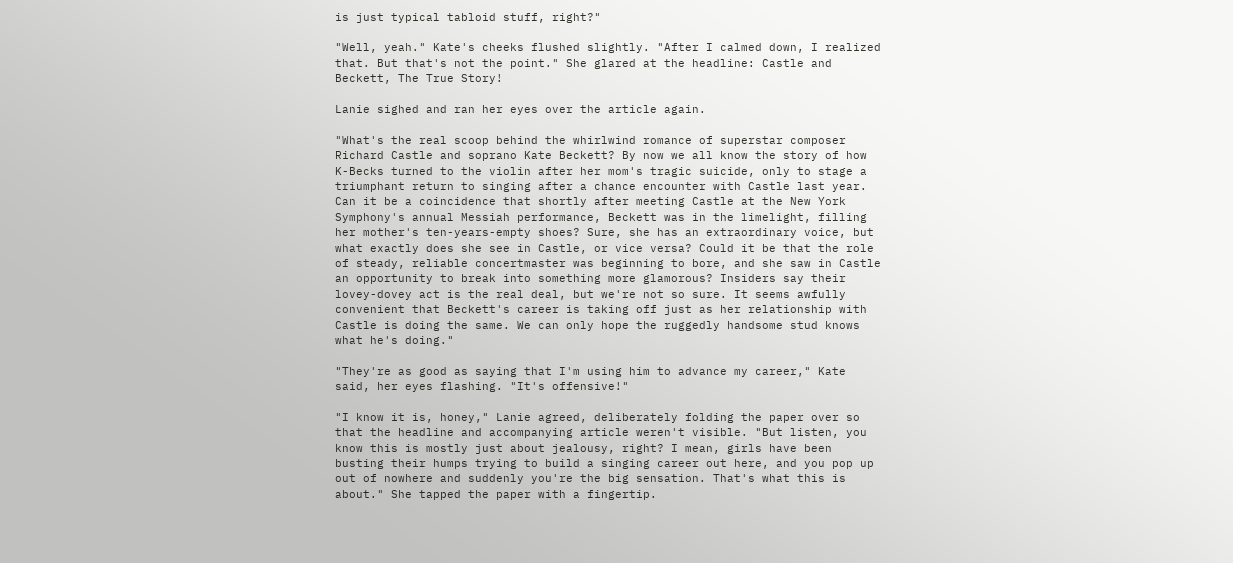is just typical tabloid stuff, right?"

"Well, yeah." Kate's cheeks flushed slightly. "After I calmed down, I realized that. But that's not the point." She glared at the headline: Castle and Beckett, The True Story!

Lanie sighed and ran her eyes over the article again.

"What's the real scoop behind the whirlwind romance of superstar composer Richard Castle and soprano Kate Beckett? By now we all know the story of how K-Becks turned to the violin after her mom's tragic suicide, only to stage a triumphant return to singing after a chance encounter with Castle last year. Can it be a coincidence that shortly after meeting Castle at the New York Symphony's annual Messiah performance, Beckett was in the limelight, filling her mother's ten-years-empty shoes? Sure, she has an extraordinary voice, but what exactly does she see in Castle, or vice versa? Could it be that the role of steady, reliable concertmaster was beginning to bore, and she saw in Castle an opportunity to break into something more glamorous? Insiders say their lovey-dovey act is the real deal, but we're not so sure. It seems awfully convenient that Beckett's career is taking off just as her relationship with Castle is doing the same. We can only hope the ruggedly handsome stud knows what he's doing."

"They're as good as saying that I'm using him to advance my career," Kate said, her eyes flashing. "It's offensive!"

"I know it is, honey," Lanie agreed, deliberately folding the paper over so that the headline and accompanying article weren't visible. "But listen, you know this is mostly just about jealousy, right? I mean, girls have been busting their humps trying to build a singing career out here, and you pop up out of nowhere and suddenly you're the big sensation. That's what this is about." She tapped the paper with a fingertip.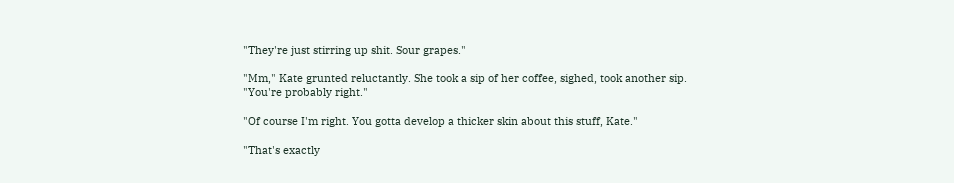"They're just stirring up shit. Sour grapes."

"Mm," Kate grunted reluctantly. She took a sip of her coffee, sighed, took another sip. "You're probably right."

"Of course I'm right. You gotta develop a thicker skin about this stuff, Kate."

"That's exactly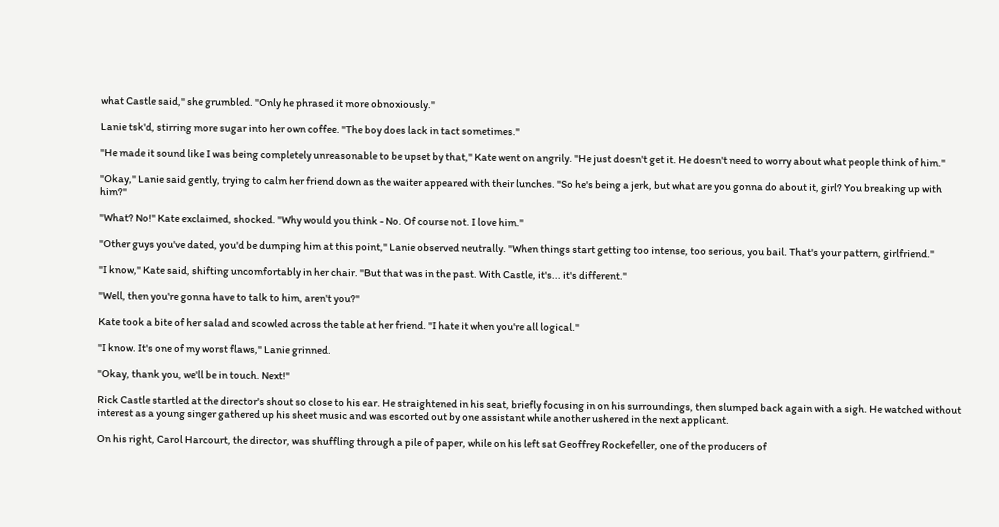what Castle said," she grumbled. "Only he phrased it more obnoxiously."

Lanie tsk'd, stirring more sugar into her own coffee. "The boy does lack in tact sometimes."

"He made it sound like I was being completely unreasonable to be upset by that," Kate went on angrily. "He just doesn't get it. He doesn't need to worry about what people think of him."

"Okay," Lanie said gently, trying to calm her friend down as the waiter appeared with their lunches. "So he's being a jerk, but what are you gonna do about it, girl? You breaking up with him?"

"What? No!" Kate exclaimed, shocked. "Why would you think - No. Of course not. I love him."

"Other guys you've dated, you'd be dumping him at this point," Lanie observed neutrally. "When things start getting too intense, too serious, you bail. That's your pattern, girlfriend."

"I know," Kate said, shifting uncomfortably in her chair. "But that was in the past. With Castle, it's... it's different."

"Well, then you're gonna have to talk to him, aren't you?"

Kate took a bite of her salad and scowled across the table at her friend. "I hate it when you're all logical."

"I know. It's one of my worst flaws," Lanie grinned.

"Okay, thank you, we'll be in touch. Next!"

Rick Castle startled at the director's shout so close to his ear. He straightened in his seat, briefly focusing in on his surroundings, then slumped back again with a sigh. He watched without interest as a young singer gathered up his sheet music and was escorted out by one assistant while another ushered in the next applicant.

On his right, Carol Harcourt, the director, was shuffling through a pile of paper, while on his left sat Geoffrey Rockefeller, one of the producers of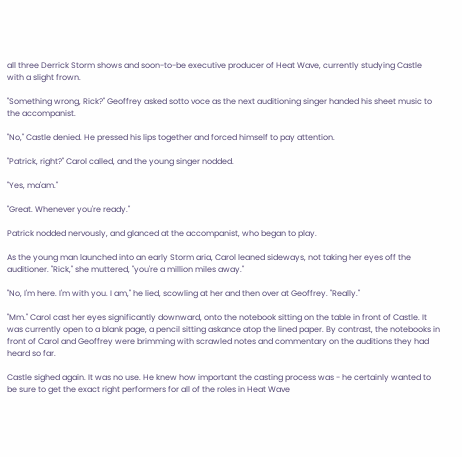all three Derrick Storm shows and soon-to-be executive producer of Heat Wave, currently studying Castle with a slight frown.

"Something wrong, Rick?" Geoffrey asked sotto voce as the next auditioning singer handed his sheet music to the accompanist.

"No," Castle denied. He pressed his lips together and forced himself to pay attention.

"Patrick, right?" Carol called, and the young singer nodded.

"Yes, ma'am."

"Great. Whenever you're ready."

Patrick nodded nervously, and glanced at the accompanist, who began to play.

As the young man launched into an early Storm aria, Carol leaned sideways, not taking her eyes off the auditioner. "Rick," she muttered, "you're a million miles away."

"No, I'm here. I'm with you. I am," he lied, scowling at her and then over at Geoffrey. "Really."

"Mm." Carol cast her eyes significantly downward, onto the notebook sitting on the table in front of Castle. It was currently open to a blank page, a pencil sitting askance atop the lined paper. By contrast, the notebooks in front of Carol and Geoffrey were brimming with scrawled notes and commentary on the auditions they had heard so far.

Castle sighed again. It was no use. He knew how important the casting process was - he certainly wanted to be sure to get the exact right performers for all of the roles in Heat Wave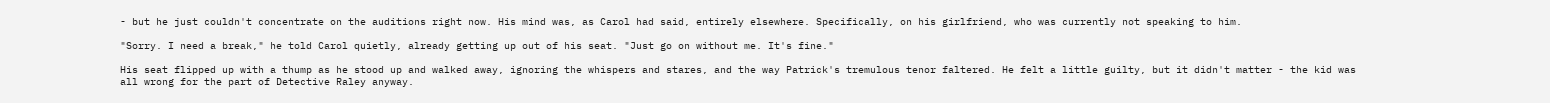- but he just couldn't concentrate on the auditions right now. His mind was, as Carol had said, entirely elsewhere. Specifically, on his girlfriend, who was currently not speaking to him.

"Sorry. I need a break," he told Carol quietly, already getting up out of his seat. "Just go on without me. It's fine."

His seat flipped up with a thump as he stood up and walked away, ignoring the whispers and stares, and the way Patrick's tremulous tenor faltered. He felt a little guilty, but it didn't matter - the kid was all wrong for the part of Detective Raley anyway.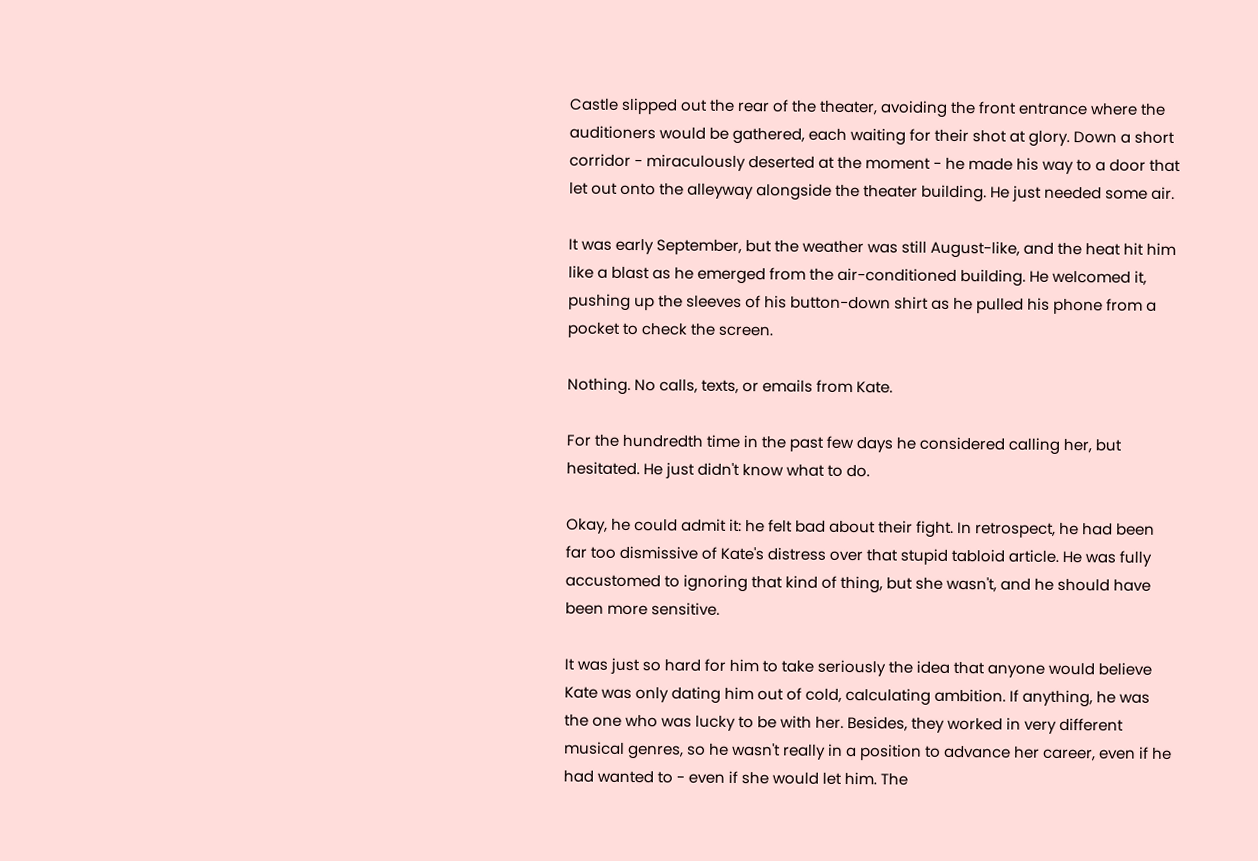Castle slipped out the rear of the theater, avoiding the front entrance where the auditioners would be gathered, each waiting for their shot at glory. Down a short corridor - miraculously deserted at the moment - he made his way to a door that let out onto the alleyway alongside the theater building. He just needed some air.

It was early September, but the weather was still August-like, and the heat hit him like a blast as he emerged from the air-conditioned building. He welcomed it, pushing up the sleeves of his button-down shirt as he pulled his phone from a pocket to check the screen.

Nothing. No calls, texts, or emails from Kate.

For the hundredth time in the past few days he considered calling her, but hesitated. He just didn't know what to do.

Okay, he could admit it: he felt bad about their fight. In retrospect, he had been far too dismissive of Kate's distress over that stupid tabloid article. He was fully accustomed to ignoring that kind of thing, but she wasn't, and he should have been more sensitive.

It was just so hard for him to take seriously the idea that anyone would believe Kate was only dating him out of cold, calculating ambition. If anything, he was the one who was lucky to be with her. Besides, they worked in very different musical genres, so he wasn't really in a position to advance her career, even if he had wanted to - even if she would let him. The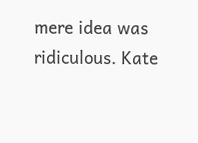mere idea was ridiculous. Kate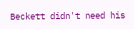Beckett didn't need his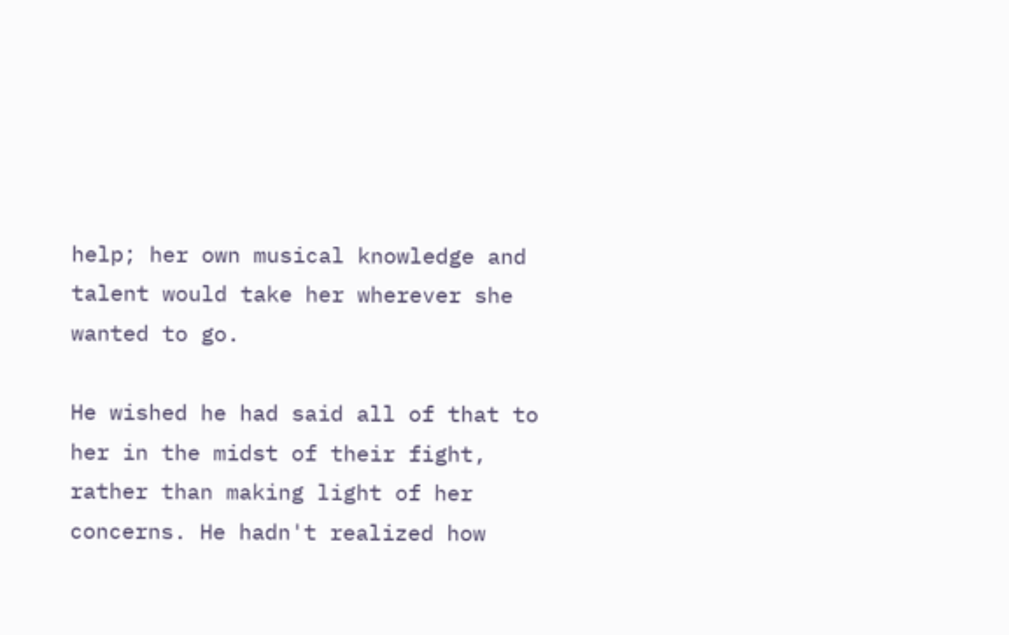help; her own musical knowledge and talent would take her wherever she wanted to go.

He wished he had said all of that to her in the midst of their fight, rather than making light of her concerns. He hadn't realized how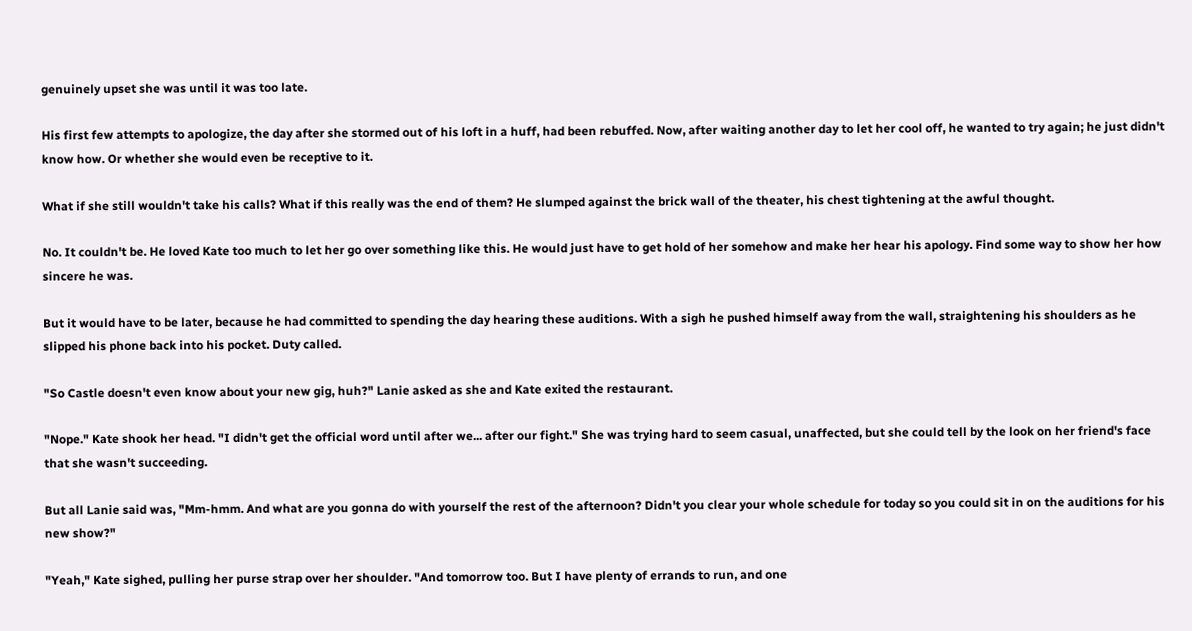genuinely upset she was until it was too late.

His first few attempts to apologize, the day after she stormed out of his loft in a huff, had been rebuffed. Now, after waiting another day to let her cool off, he wanted to try again; he just didn't know how. Or whether she would even be receptive to it.

What if she still wouldn't take his calls? What if this really was the end of them? He slumped against the brick wall of the theater, his chest tightening at the awful thought.

No. It couldn't be. He loved Kate too much to let her go over something like this. He would just have to get hold of her somehow and make her hear his apology. Find some way to show her how sincere he was.

But it would have to be later, because he had committed to spending the day hearing these auditions. With a sigh he pushed himself away from the wall, straightening his shoulders as he slipped his phone back into his pocket. Duty called.

"So Castle doesn't even know about your new gig, huh?" Lanie asked as she and Kate exited the restaurant.

"Nope." Kate shook her head. "I didn't get the official word until after we... after our fight." She was trying hard to seem casual, unaffected, but she could tell by the look on her friend's face that she wasn't succeeding.

But all Lanie said was, "Mm-hmm. And what are you gonna do with yourself the rest of the afternoon? Didn't you clear your whole schedule for today so you could sit in on the auditions for his new show?"

"Yeah," Kate sighed, pulling her purse strap over her shoulder. "And tomorrow too. But I have plenty of errands to run, and one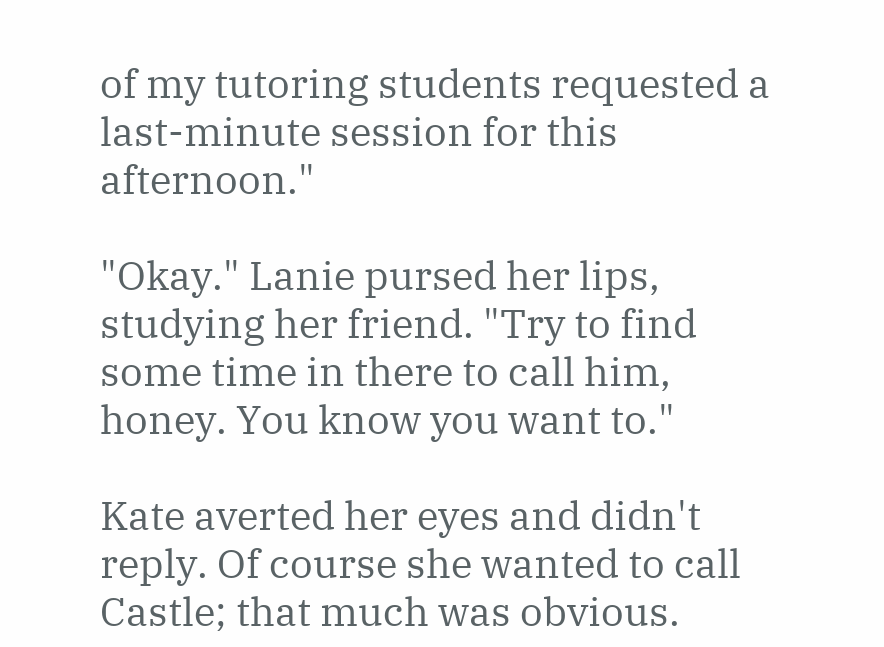of my tutoring students requested a last-minute session for this afternoon."

"Okay." Lanie pursed her lips, studying her friend. "Try to find some time in there to call him, honey. You know you want to."

Kate averted her eyes and didn't reply. Of course she wanted to call Castle; that much was obvious.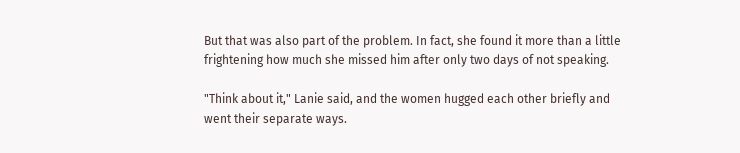But that was also part of the problem. In fact, she found it more than a little frightening how much she missed him after only two days of not speaking.

"Think about it," Lanie said, and the women hugged each other briefly and went their separate ways.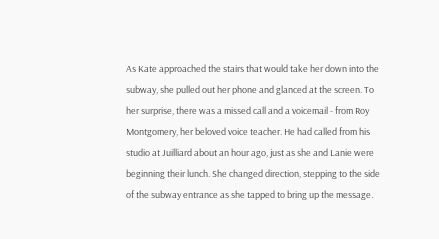As Kate approached the stairs that would take her down into the subway, she pulled out her phone and glanced at the screen. To her surprise, there was a missed call and a voicemail - from Roy Montgomery, her beloved voice teacher. He had called from his studio at Juilliard about an hour ago, just as she and Lanie were beginning their lunch. She changed direction, stepping to the side of the subway entrance as she tapped to bring up the message.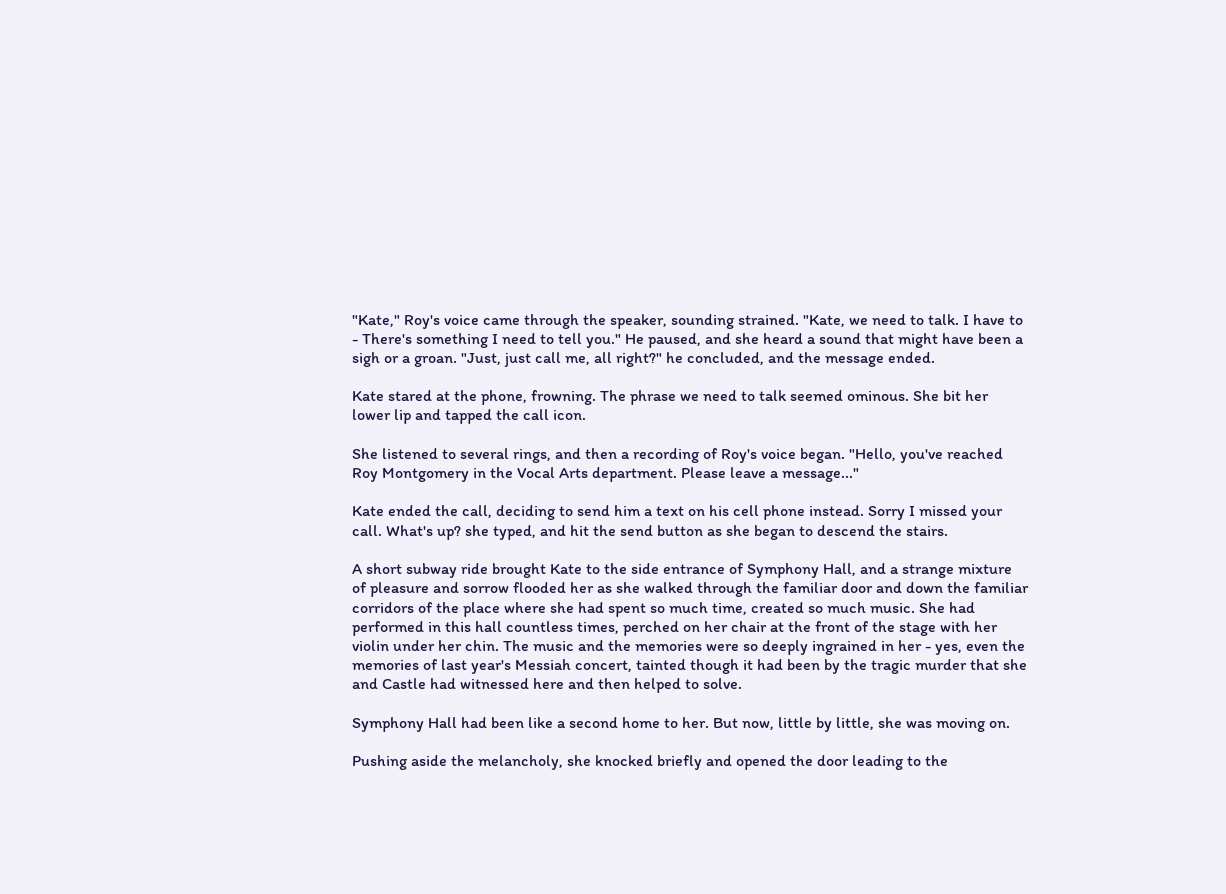"Kate," Roy's voice came through the speaker, sounding strained. "Kate, we need to talk. I have to - There's something I need to tell you." He paused, and she heard a sound that might have been a sigh or a groan. "Just, just call me, all right?" he concluded, and the message ended.

Kate stared at the phone, frowning. The phrase we need to talk seemed ominous. She bit her lower lip and tapped the call icon.

She listened to several rings, and then a recording of Roy's voice began. "Hello, you've reached Roy Montgomery in the Vocal Arts department. Please leave a message..."

Kate ended the call, deciding to send him a text on his cell phone instead. Sorry I missed your call. What's up? she typed, and hit the send button as she began to descend the stairs.

A short subway ride brought Kate to the side entrance of Symphony Hall, and a strange mixture of pleasure and sorrow flooded her as she walked through the familiar door and down the familiar corridors of the place where she had spent so much time, created so much music. She had performed in this hall countless times, perched on her chair at the front of the stage with her violin under her chin. The music and the memories were so deeply ingrained in her - yes, even the memories of last year's Messiah concert, tainted though it had been by the tragic murder that she and Castle had witnessed here and then helped to solve.

Symphony Hall had been like a second home to her. But now, little by little, she was moving on.

Pushing aside the melancholy, she knocked briefly and opened the door leading to the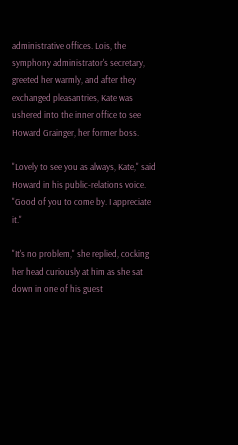administrative offices. Lois, the symphony administrator's secretary, greeted her warmly, and after they exchanged pleasantries, Kate was ushered into the inner office to see Howard Grainger, her former boss.

"Lovely to see you as always, Kate," said Howard in his public-relations voice. "Good of you to come by. I appreciate it."

"It's no problem," she replied, cocking her head curiously at him as she sat down in one of his guest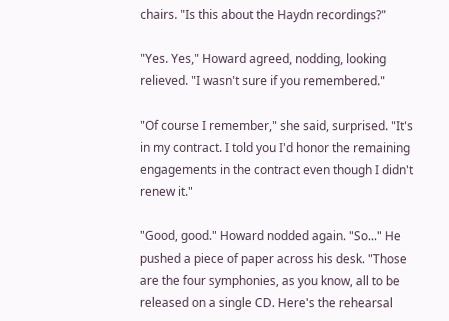chairs. "Is this about the Haydn recordings?"

"Yes. Yes," Howard agreed, nodding, looking relieved. "I wasn't sure if you remembered."

"Of course I remember," she said, surprised. "It's in my contract. I told you I'd honor the remaining engagements in the contract even though I didn't renew it."

"Good, good." Howard nodded again. "So..." He pushed a piece of paper across his desk. "Those are the four symphonies, as you know, all to be released on a single CD. Here's the rehearsal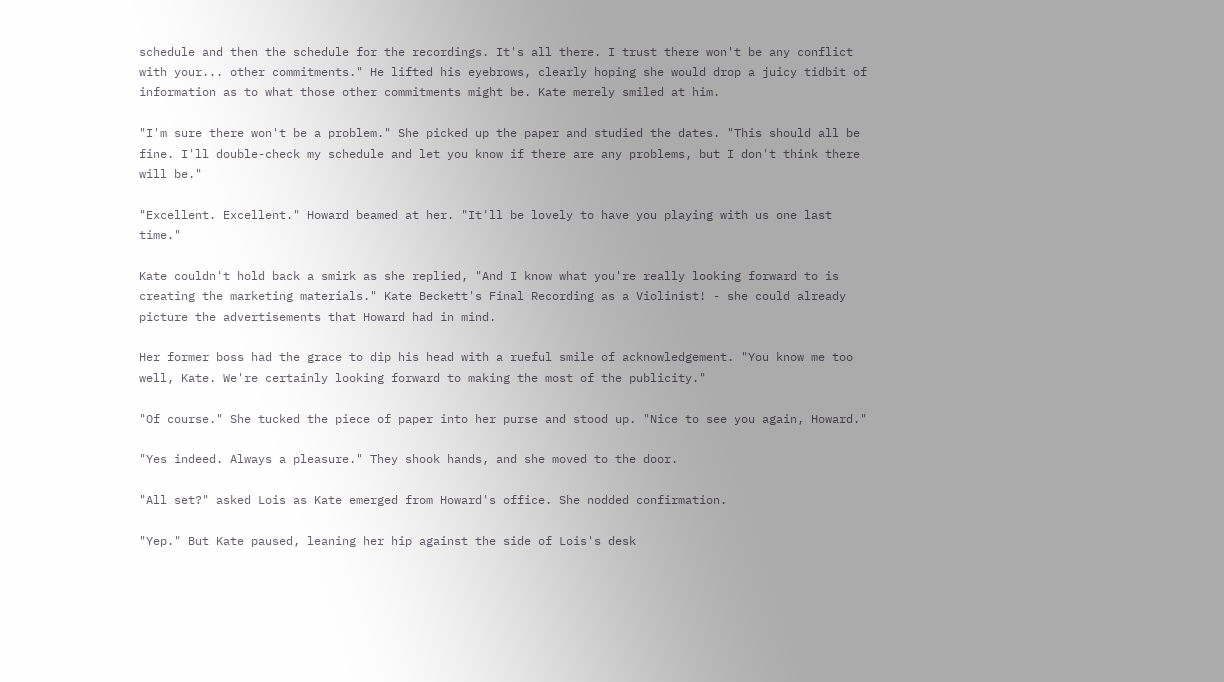schedule and then the schedule for the recordings. It's all there. I trust there won't be any conflict with your... other commitments." He lifted his eyebrows, clearly hoping she would drop a juicy tidbit of information as to what those other commitments might be. Kate merely smiled at him.

"I'm sure there won't be a problem." She picked up the paper and studied the dates. "This should all be fine. I'll double-check my schedule and let you know if there are any problems, but I don't think there will be."

"Excellent. Excellent." Howard beamed at her. "It'll be lovely to have you playing with us one last time."

Kate couldn't hold back a smirk as she replied, "And I know what you're really looking forward to is creating the marketing materials." Kate Beckett's Final Recording as a Violinist! - she could already picture the advertisements that Howard had in mind.

Her former boss had the grace to dip his head with a rueful smile of acknowledgement. "You know me too well, Kate. We're certainly looking forward to making the most of the publicity."

"Of course." She tucked the piece of paper into her purse and stood up. "Nice to see you again, Howard."

"Yes indeed. Always a pleasure." They shook hands, and she moved to the door.

"All set?" asked Lois as Kate emerged from Howard's office. She nodded confirmation.

"Yep." But Kate paused, leaning her hip against the side of Lois's desk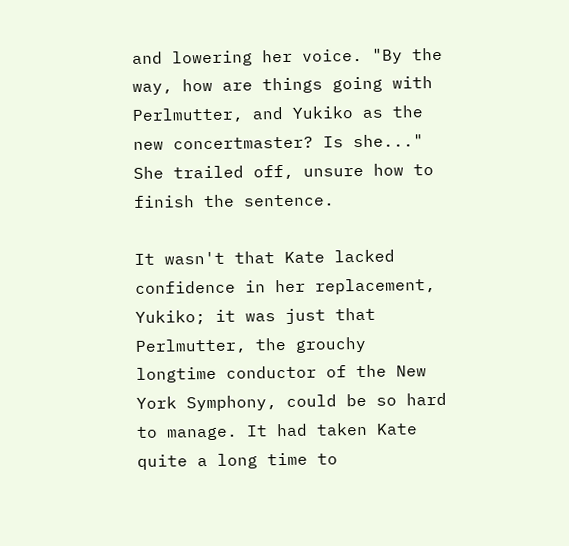and lowering her voice. "By the way, how are things going with Perlmutter, and Yukiko as the new concertmaster? Is she..." She trailed off, unsure how to finish the sentence.

It wasn't that Kate lacked confidence in her replacement, Yukiko; it was just that Perlmutter, the grouchy longtime conductor of the New York Symphony, could be so hard to manage. It had taken Kate quite a long time to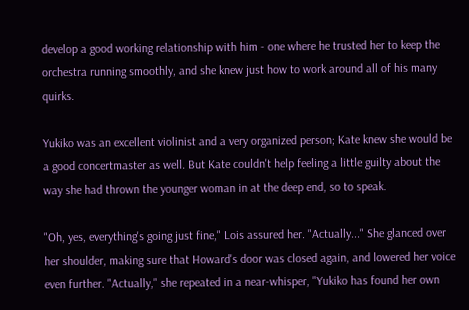develop a good working relationship with him - one where he trusted her to keep the orchestra running smoothly, and she knew just how to work around all of his many quirks.

Yukiko was an excellent violinist and a very organized person; Kate knew she would be a good concertmaster as well. But Kate couldn't help feeling a little guilty about the way she had thrown the younger woman in at the deep end, so to speak.

"Oh, yes, everything's going just fine," Lois assured her. "Actually..." She glanced over her shoulder, making sure that Howard's door was closed again, and lowered her voice even further. "Actually," she repeated in a near-whisper, "Yukiko has found her own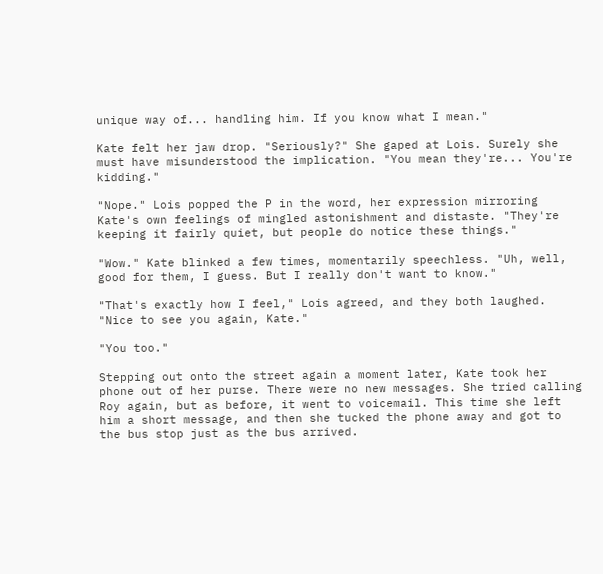unique way of... handling him. If you know what I mean."

Kate felt her jaw drop. "Seriously?" She gaped at Lois. Surely she must have misunderstood the implication. "You mean they're... You're kidding."

"Nope." Lois popped the P in the word, her expression mirroring Kate's own feelings of mingled astonishment and distaste. "They're keeping it fairly quiet, but people do notice these things."

"Wow." Kate blinked a few times, momentarily speechless. "Uh, well, good for them, I guess. But I really don't want to know."

"That's exactly how I feel," Lois agreed, and they both laughed. "Nice to see you again, Kate."

"You too."

Stepping out onto the street again a moment later, Kate took her phone out of her purse. There were no new messages. She tried calling Roy again, but as before, it went to voicemail. This time she left him a short message, and then she tucked the phone away and got to the bus stop just as the bus arrived.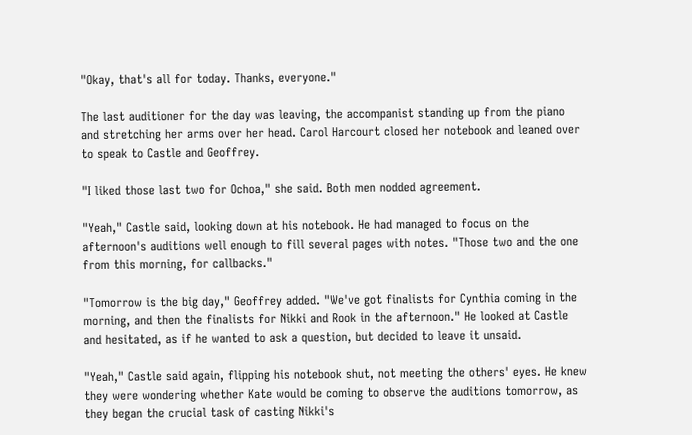"Okay, that's all for today. Thanks, everyone."

The last auditioner for the day was leaving, the accompanist standing up from the piano and stretching her arms over her head. Carol Harcourt closed her notebook and leaned over to speak to Castle and Geoffrey.

"I liked those last two for Ochoa," she said. Both men nodded agreement.

"Yeah," Castle said, looking down at his notebook. He had managed to focus on the afternoon's auditions well enough to fill several pages with notes. "Those two and the one from this morning, for callbacks."

"Tomorrow is the big day," Geoffrey added. "We've got finalists for Cynthia coming in the morning, and then the finalists for Nikki and Rook in the afternoon." He looked at Castle and hesitated, as if he wanted to ask a question, but decided to leave it unsaid.

"Yeah," Castle said again, flipping his notebook shut, not meeting the others' eyes. He knew they were wondering whether Kate would be coming to observe the auditions tomorrow, as they began the crucial task of casting Nikki's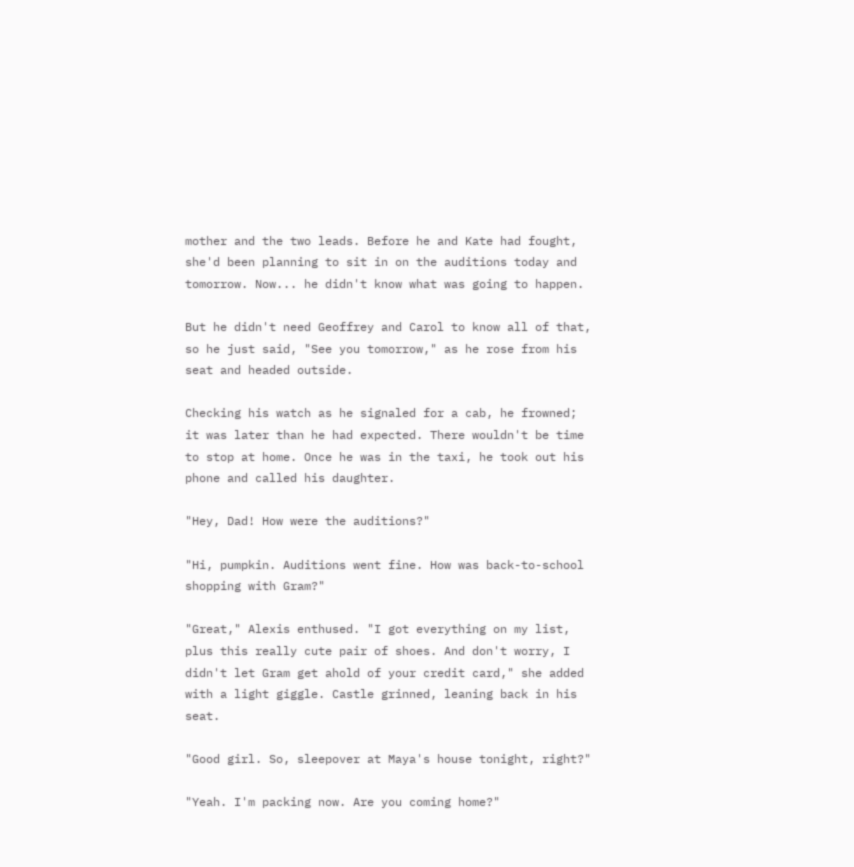mother and the two leads. Before he and Kate had fought, she'd been planning to sit in on the auditions today and tomorrow. Now... he didn't know what was going to happen.

But he didn't need Geoffrey and Carol to know all of that, so he just said, "See you tomorrow," as he rose from his seat and headed outside.

Checking his watch as he signaled for a cab, he frowned; it was later than he had expected. There wouldn't be time to stop at home. Once he was in the taxi, he took out his phone and called his daughter.

"Hey, Dad! How were the auditions?"

"Hi, pumpkin. Auditions went fine. How was back-to-school shopping with Gram?"

"Great," Alexis enthused. "I got everything on my list, plus this really cute pair of shoes. And don't worry, I didn't let Gram get ahold of your credit card," she added with a light giggle. Castle grinned, leaning back in his seat.

"Good girl. So, sleepover at Maya's house tonight, right?"

"Yeah. I'm packing now. Are you coming home?"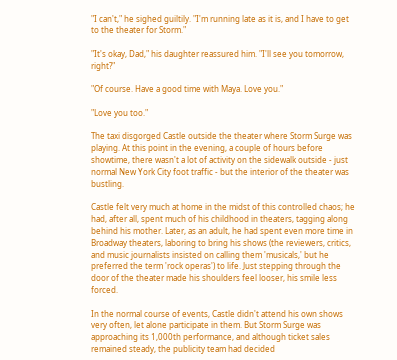"I can't," he sighed guiltily. "I'm running late as it is, and I have to get to the theater for Storm."

"It's okay, Dad," his daughter reassured him. "I'll see you tomorrow, right?"

"Of course. Have a good time with Maya. Love you."

"Love you too."

The taxi disgorged Castle outside the theater where Storm Surge was playing. At this point in the evening, a couple of hours before showtime, there wasn't a lot of activity on the sidewalk outside - just normal New York City foot traffic - but the interior of the theater was bustling.

Castle felt very much at home in the midst of this controlled chaos; he had, after all, spent much of his childhood in theaters, tagging along behind his mother. Later, as an adult, he had spent even more time in Broadway theaters, laboring to bring his shows (the reviewers, critics, and music journalists insisted on calling them 'musicals,' but he preferred the term 'rock operas') to life. Just stepping through the door of the theater made his shoulders feel looser, his smile less forced.

In the normal course of events, Castle didn't attend his own shows very often, let alone participate in them. But Storm Surge was approaching its 1,000th performance, and although ticket sales remained steady, the publicity team had decided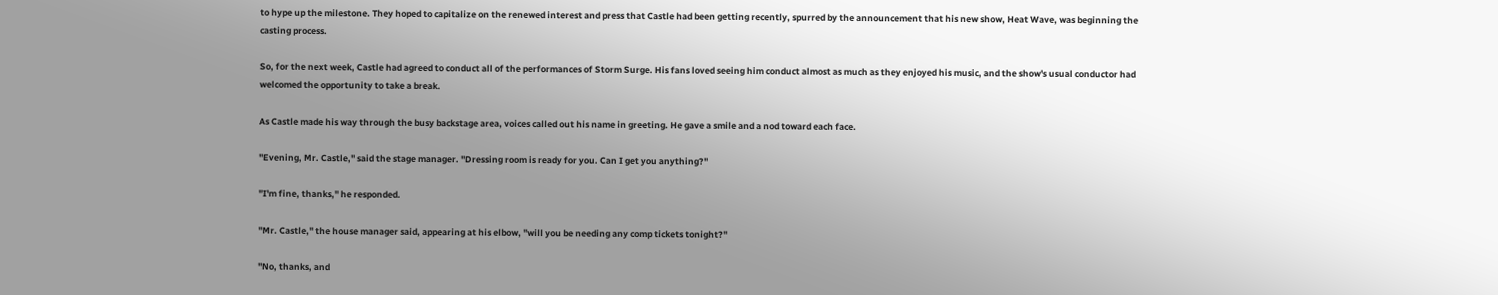to hype up the milestone. They hoped to capitalize on the renewed interest and press that Castle had been getting recently, spurred by the announcement that his new show, Heat Wave, was beginning the casting process.

So, for the next week, Castle had agreed to conduct all of the performances of Storm Surge. His fans loved seeing him conduct almost as much as they enjoyed his music, and the show's usual conductor had welcomed the opportunity to take a break.

As Castle made his way through the busy backstage area, voices called out his name in greeting. He gave a smile and a nod toward each face.

"Evening, Mr. Castle," said the stage manager. "Dressing room is ready for you. Can I get you anything?"

"I'm fine, thanks," he responded.

"Mr. Castle," the house manager said, appearing at his elbow, "will you be needing any comp tickets tonight?"

"No, thanks, and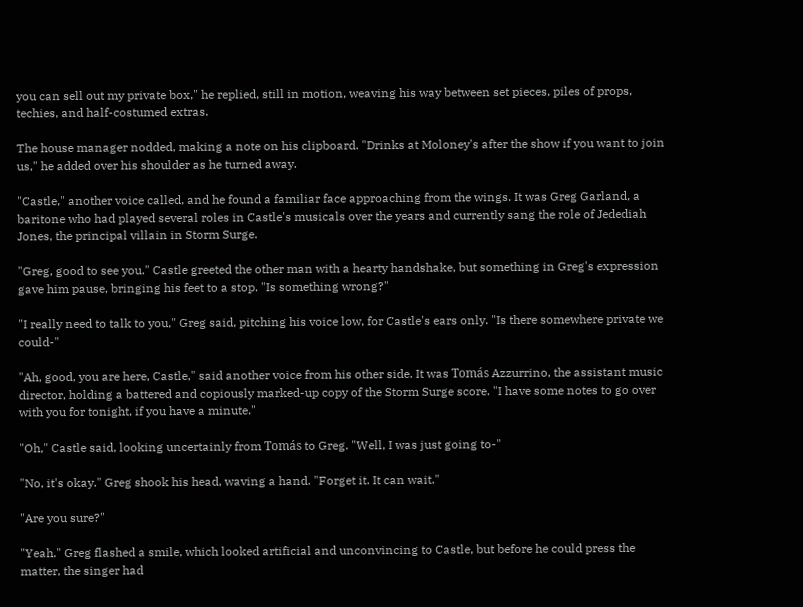you can sell out my private box," he replied, still in motion, weaving his way between set pieces, piles of props, techies, and half-costumed extras.

The house manager nodded, making a note on his clipboard. "Drinks at Moloney's after the show if you want to join us," he added over his shoulder as he turned away.

"Castle," another voice called, and he found a familiar face approaching from the wings. It was Greg Garland, a baritone who had played several roles in Castle's musicals over the years and currently sang the role of Jedediah Jones, the principal villain in Storm Surge.

"Greg, good to see you." Castle greeted the other man with a hearty handshake, but something in Greg's expression gave him pause, bringing his feet to a stop. "Is something wrong?"

"I really need to talk to you," Greg said, pitching his voice low, for Castle's ears only. "Is there somewhere private we could-"

"Ah, good, you are here, Castle," said another voice from his other side. It was Tomás Azzurrino, the assistant music director, holding a battered and copiously marked-up copy of the Storm Surge score. "I have some notes to go over with you for tonight, if you have a minute."

"Oh," Castle said, looking uncertainly from Tomás to Greg. "Well, I was just going to-"

"No, it's okay." Greg shook his head, waving a hand. "Forget it. It can wait."

"Are you sure?"

"Yeah." Greg flashed a smile, which looked artificial and unconvincing to Castle, but before he could press the matter, the singer had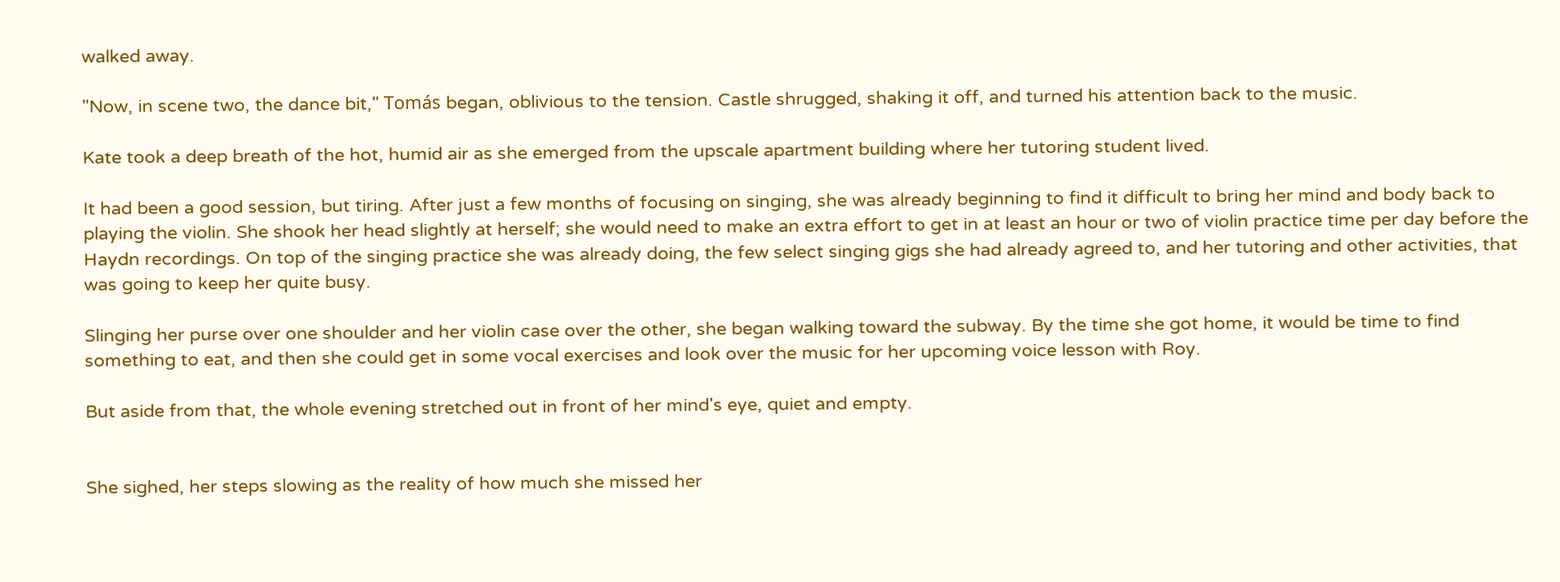walked away.

"Now, in scene two, the dance bit," Tomás began, oblivious to the tension. Castle shrugged, shaking it off, and turned his attention back to the music.

Kate took a deep breath of the hot, humid air as she emerged from the upscale apartment building where her tutoring student lived.

It had been a good session, but tiring. After just a few months of focusing on singing, she was already beginning to find it difficult to bring her mind and body back to playing the violin. She shook her head slightly at herself; she would need to make an extra effort to get in at least an hour or two of violin practice time per day before the Haydn recordings. On top of the singing practice she was already doing, the few select singing gigs she had already agreed to, and her tutoring and other activities, that was going to keep her quite busy.

Slinging her purse over one shoulder and her violin case over the other, she began walking toward the subway. By the time she got home, it would be time to find something to eat, and then she could get in some vocal exercises and look over the music for her upcoming voice lesson with Roy.

But aside from that, the whole evening stretched out in front of her mind's eye, quiet and empty.


She sighed, her steps slowing as the reality of how much she missed her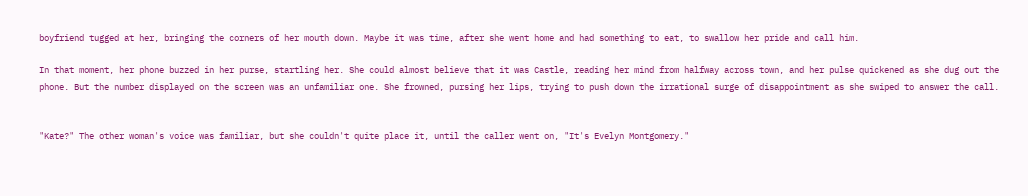boyfriend tugged at her, bringing the corners of her mouth down. Maybe it was time, after she went home and had something to eat, to swallow her pride and call him.

In that moment, her phone buzzed in her purse, startling her. She could almost believe that it was Castle, reading her mind from halfway across town, and her pulse quickened as she dug out the phone. But the number displayed on the screen was an unfamiliar one. She frowned, pursing her lips, trying to push down the irrational surge of disappointment as she swiped to answer the call.


"Kate?" The other woman's voice was familiar, but she couldn't quite place it, until the caller went on, "It's Evelyn Montgomery."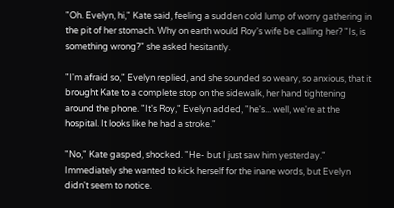"Oh. Evelyn, hi," Kate said, feeling a sudden cold lump of worry gathering in the pit of her stomach. Why on earth would Roy's wife be calling her? "Is, is something wrong?" she asked hesitantly.

"I'm afraid so," Evelyn replied, and she sounded so weary, so anxious, that it brought Kate to a complete stop on the sidewalk, her hand tightening around the phone. "It's Roy," Evelyn added, "he's... well, we're at the hospital. It looks like he had a stroke."

"No," Kate gasped, shocked. "He- but I just saw him yesterday." Immediately she wanted to kick herself for the inane words, but Evelyn didn't seem to notice.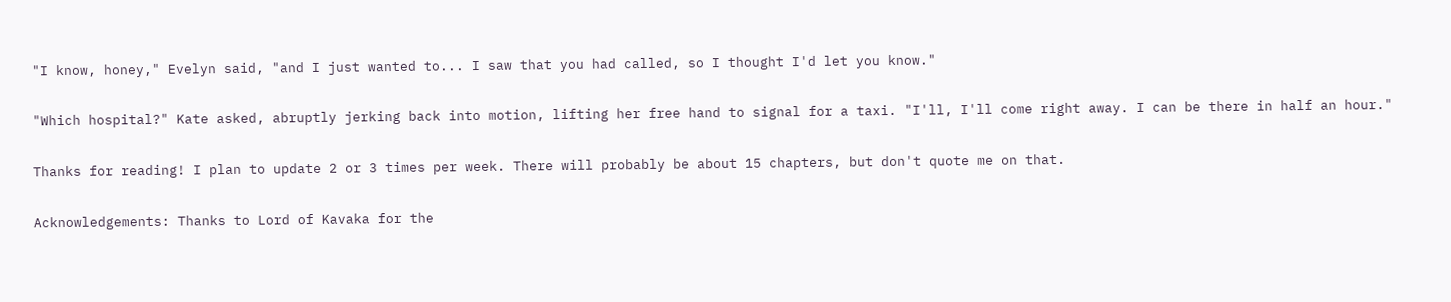"I know, honey," Evelyn said, "and I just wanted to... I saw that you had called, so I thought I'd let you know."

"Which hospital?" Kate asked, abruptly jerking back into motion, lifting her free hand to signal for a taxi. "I'll, I'll come right away. I can be there in half an hour."

Thanks for reading! I plan to update 2 or 3 times per week. There will probably be about 15 chapters, but don't quote me on that.

Acknowledgements: Thanks to Lord of Kavaka for the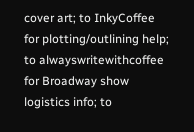cover art; to InkyCoffee for plotting/outlining help; to alwayswritewithcoffee for Broadway show logistics info; to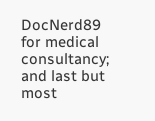DocNerd89 for medical consultancy; and last but most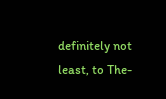definitely not least, to The-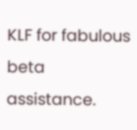KLF for fabulous beta assistance.